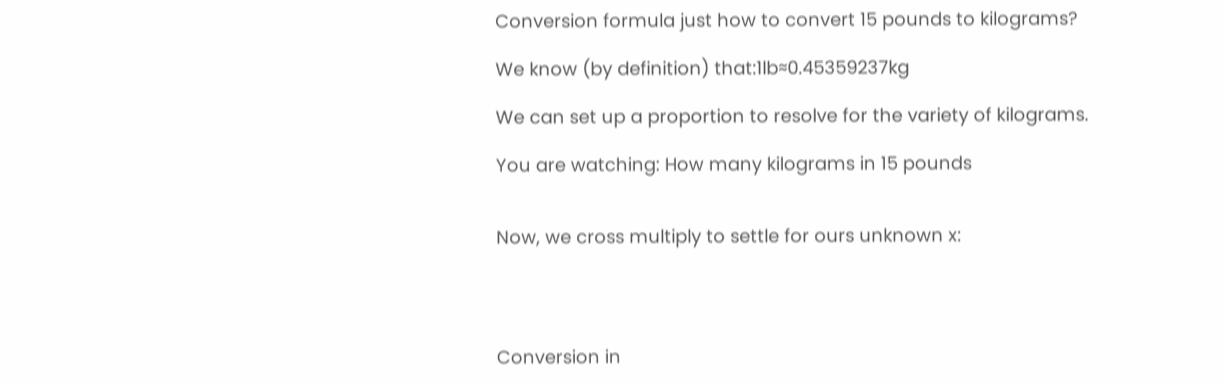Conversion formula just how to convert 15 pounds to kilograms?

We know (by definition) that:1lb≈0.45359237kg

We can set up a proportion to resolve for the variety of kilograms.

You are watching: How many kilograms in 15 pounds


Now, we cross multiply to settle for ours unknown x:




Conversion in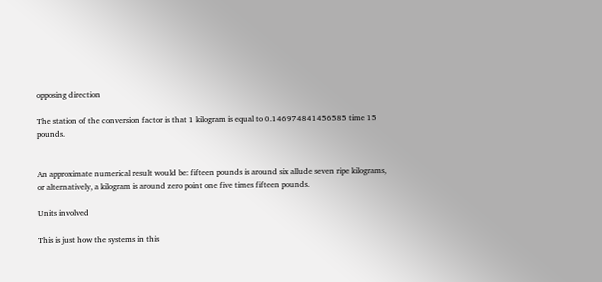opposing direction

The station of the conversion factor is that 1 kilogram is equal to 0.146974841456585 time 15 pounds.


An approximate numerical result would be: fifteen pounds is around six allude seven ripe kilograms, or alternatively, a kilogram is around zero point one five times fifteen pounds.

Units involved

This is just how the systems in this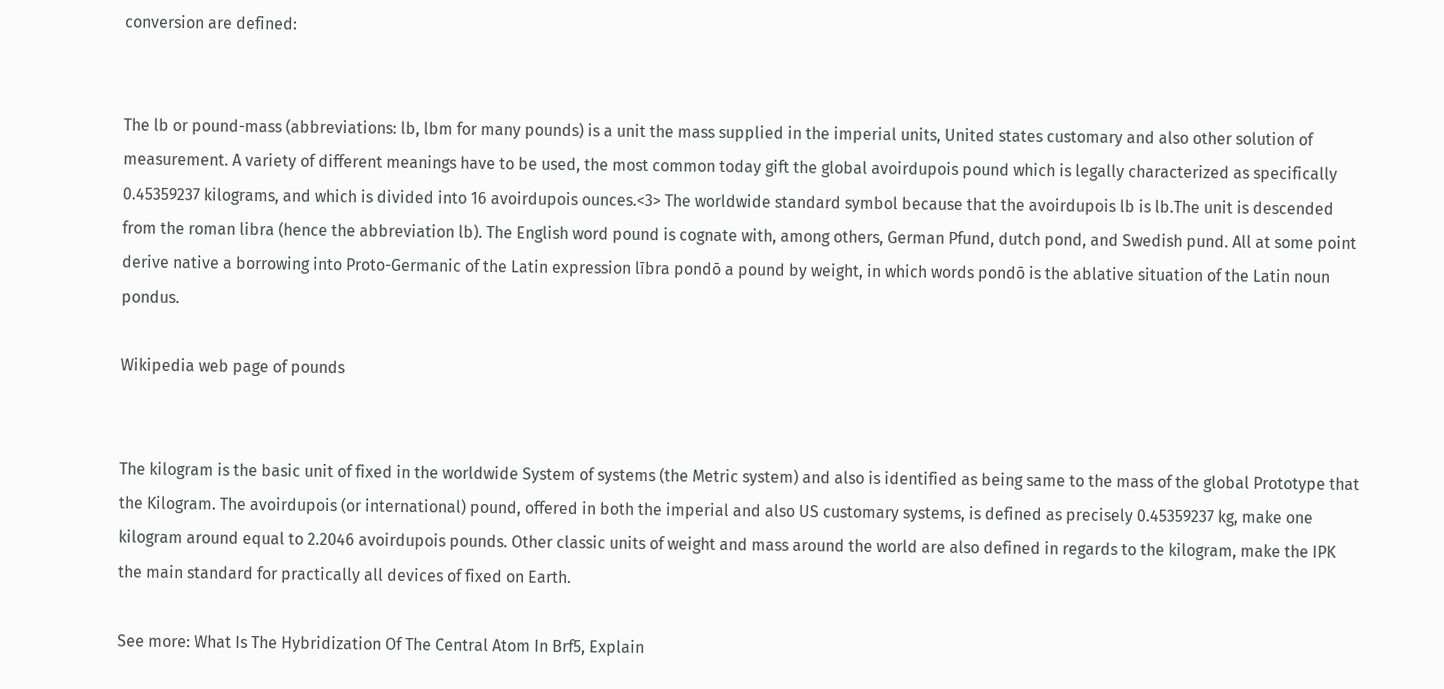conversion are defined:


The lb or pound-mass (abbreviations: lb, lbm for many pounds) is a unit the mass supplied in the imperial units, United states customary and also other solution of measurement. A variety of different meanings have to be used, the most common today gift the global avoirdupois pound which is legally characterized as specifically 0.45359237 kilograms, and which is divided into 16 avoirdupois ounces.<3> The worldwide standard symbol because that the avoirdupois lb is lb.The unit is descended from the roman libra (hence the abbreviation lb). The English word pound is cognate with, among others, German Pfund, dutch pond, and Swedish pund. All at some point derive native a borrowing into Proto-Germanic of the Latin expression lībra pondō a pound by weight, in which words pondō is the ablative situation of the Latin noun pondus.

Wikipedia web page of pounds


The kilogram is the basic unit of fixed in the worldwide System of systems (the Metric system) and also is identified as being same to the mass of the global Prototype that the Kilogram. The avoirdupois (or international) pound, offered in both the imperial and also US customary systems, is defined as precisely 0.45359237 kg, make one kilogram around equal to 2.2046 avoirdupois pounds. Other classic units of weight and mass around the world are also defined in regards to the kilogram, make the IPK the main standard for practically all devices of fixed on Earth.

See more: What Is The Hybridization Of The Central Atom In Brf5, Explain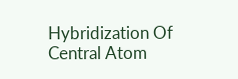Hybridization Of Central Atom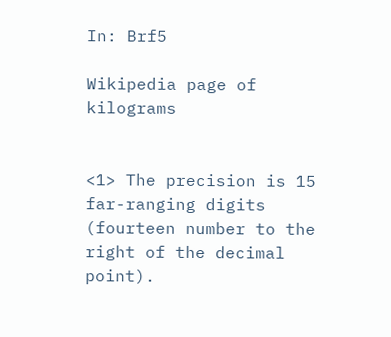In: Brf5

Wikipedia page of kilograms


<1> The precision is 15 far-ranging digits (fourteen number to the right of the decimal point).